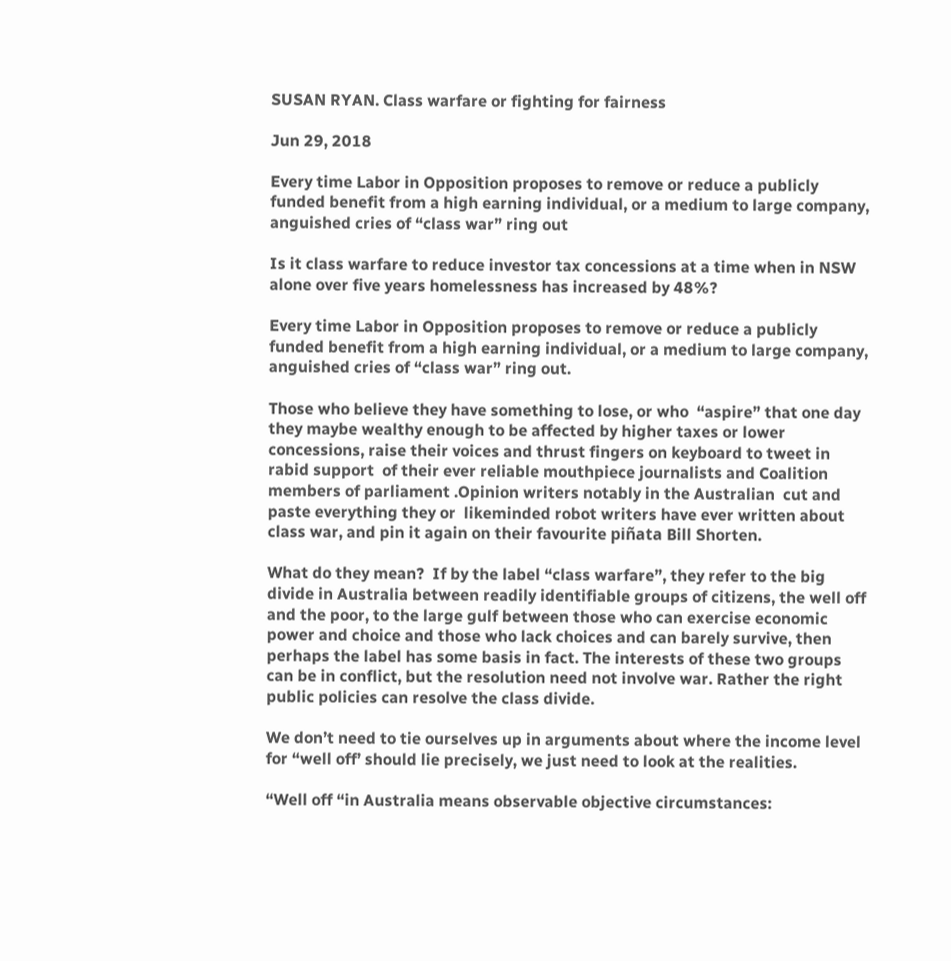SUSAN RYAN. Class warfare or fighting for fairness

Jun 29, 2018

Every time Labor in Opposition proposes to remove or reduce a publicly funded benefit from a high earning individual, or a medium to large company, anguished cries of “class war” ring out

Is it class warfare to reduce investor tax concessions at a time when in NSW alone over five years homelessness has increased by 48%?

Every time Labor in Opposition proposes to remove or reduce a publicly funded benefit from a high earning individual, or a medium to large company, anguished cries of “class war” ring out.

Those who believe they have something to lose, or who  “aspire” that one day they maybe wealthy enough to be affected by higher taxes or lower concessions, raise their voices and thrust fingers on keyboard to tweet in rabid support  of their ever reliable mouthpiece journalists and Coalition  members of parliament .Opinion writers notably in the Australian  cut and paste everything they or  likeminded robot writers have ever written about class war, and pin it again on their favourite piñata Bill Shorten.

What do they mean?  If by the label “class warfare”, they refer to the big divide in Australia between readily identifiable groups of citizens, the well off and the poor, to the large gulf between those who can exercise economic power and choice and those who lack choices and can barely survive, then perhaps the label has some basis in fact. The interests of these two groups can be in conflict, but the resolution need not involve war. Rather the right public policies can resolve the class divide.

We don’t need to tie ourselves up in arguments about where the income level for “well off’ should lie precisely, we just need to look at the realities.

“Well off “in Australia means observable objective circumstances: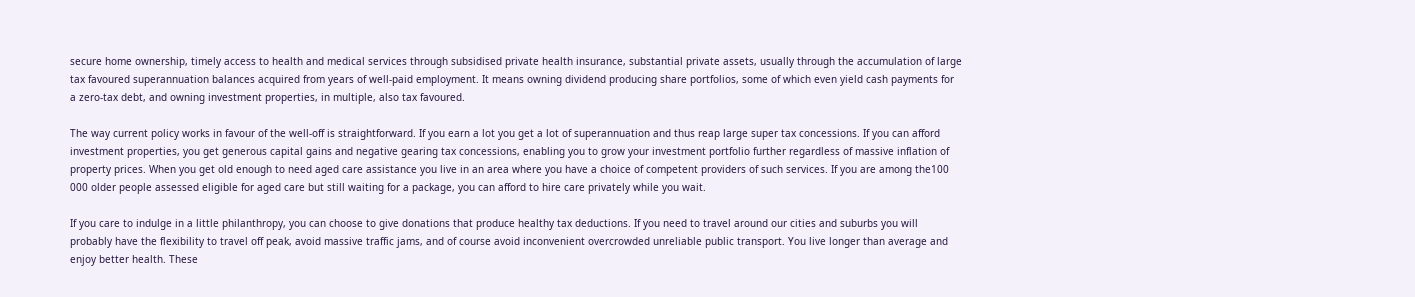secure home ownership, timely access to health and medical services through subsidised private health insurance, substantial private assets, usually through the accumulation of large tax favoured superannuation balances acquired from years of well-paid employment. It means owning dividend producing share portfolios, some of which even yield cash payments for a zero-tax debt, and owning investment properties, in multiple, also tax favoured.

The way current policy works in favour of the well-off is straightforward. If you earn a lot you get a lot of superannuation and thus reap large super tax concessions. If you can afford investment properties, you get generous capital gains and negative gearing tax concessions, enabling you to grow your investment portfolio further regardless of massive inflation of property prices. When you get old enough to need aged care assistance you live in an area where you have a choice of competent providers of such services. If you are among the100 000 older people assessed eligible for aged care but still waiting for a package, you can afford to hire care privately while you wait.

If you care to indulge in a little philanthropy, you can choose to give donations that produce healthy tax deductions. If you need to travel around our cities and suburbs you will probably have the flexibility to travel off peak, avoid massive traffic jams, and of course avoid inconvenient overcrowded unreliable public transport. You live longer than average and enjoy better health. These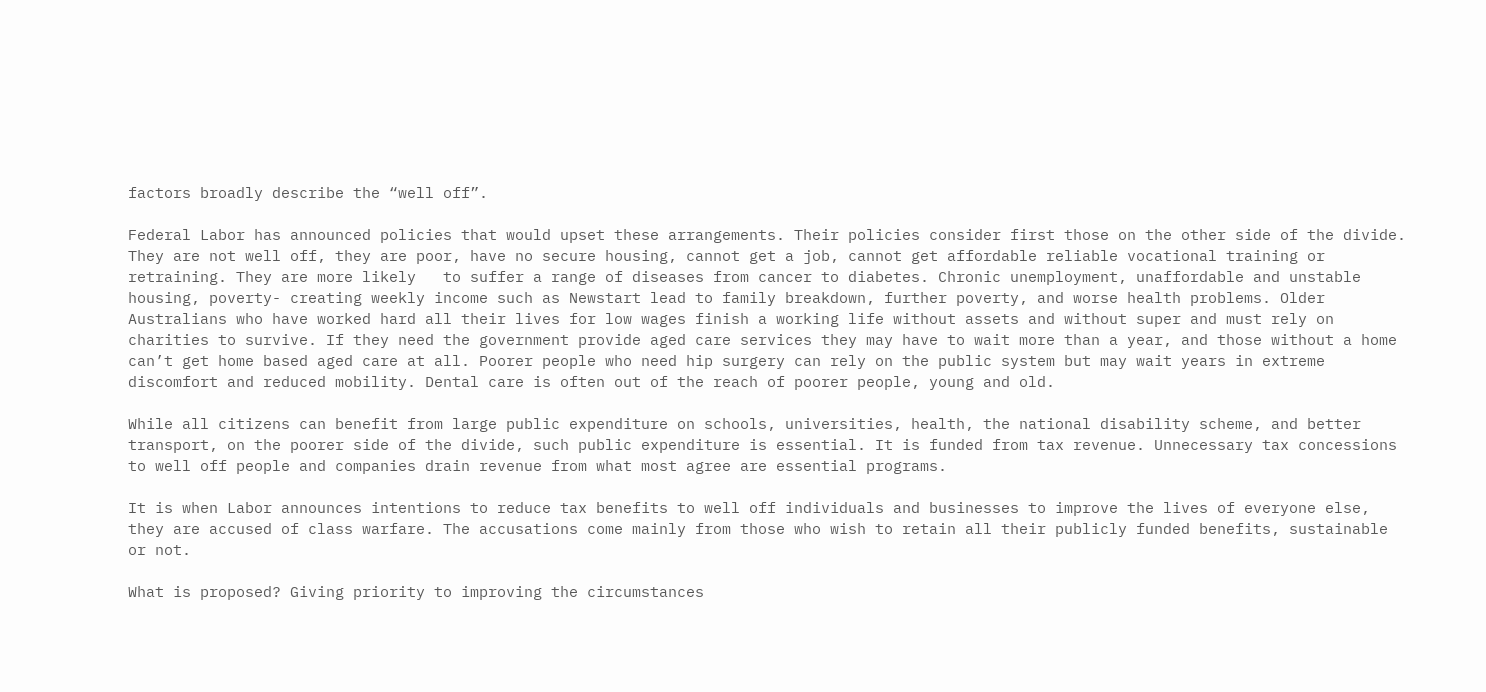factors broadly describe the “well off”.

Federal Labor has announced policies that would upset these arrangements. Their policies consider first those on the other side of the divide. They are not well off, they are poor, have no secure housing, cannot get a job, cannot get affordable reliable vocational training or retraining. They are more likely   to suffer a range of diseases from cancer to diabetes. Chronic unemployment, unaffordable and unstable housing, poverty- creating weekly income such as Newstart lead to family breakdown, further poverty, and worse health problems. Older Australians who have worked hard all their lives for low wages finish a working life without assets and without super and must rely on charities to survive. If they need the government provide aged care services they may have to wait more than a year, and those without a home can’t get home based aged care at all. Poorer people who need hip surgery can rely on the public system but may wait years in extreme discomfort and reduced mobility. Dental care is often out of the reach of poorer people, young and old.

While all citizens can benefit from large public expenditure on schools, universities, health, the national disability scheme, and better transport, on the poorer side of the divide, such public expenditure is essential. It is funded from tax revenue. Unnecessary tax concessions to well off people and companies drain revenue from what most agree are essential programs.

It is when Labor announces intentions to reduce tax benefits to well off individuals and businesses to improve the lives of everyone else, they are accused of class warfare. The accusations come mainly from those who wish to retain all their publicly funded benefits, sustainable or not.

What is proposed? Giving priority to improving the circumstances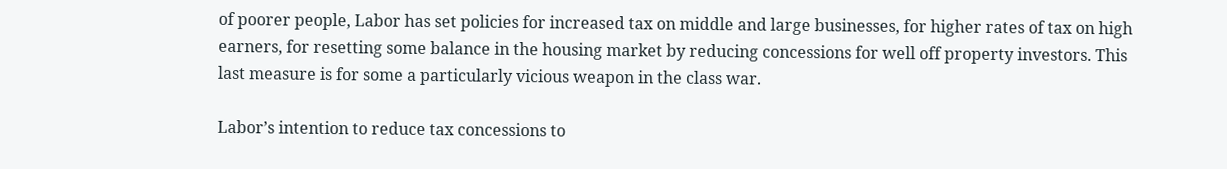of poorer people, Labor has set policies for increased tax on middle and large businesses, for higher rates of tax on high earners, for resetting some balance in the housing market by reducing concessions for well off property investors. This last measure is for some a particularly vicious weapon in the class war.

Labor’s intention to reduce tax concessions to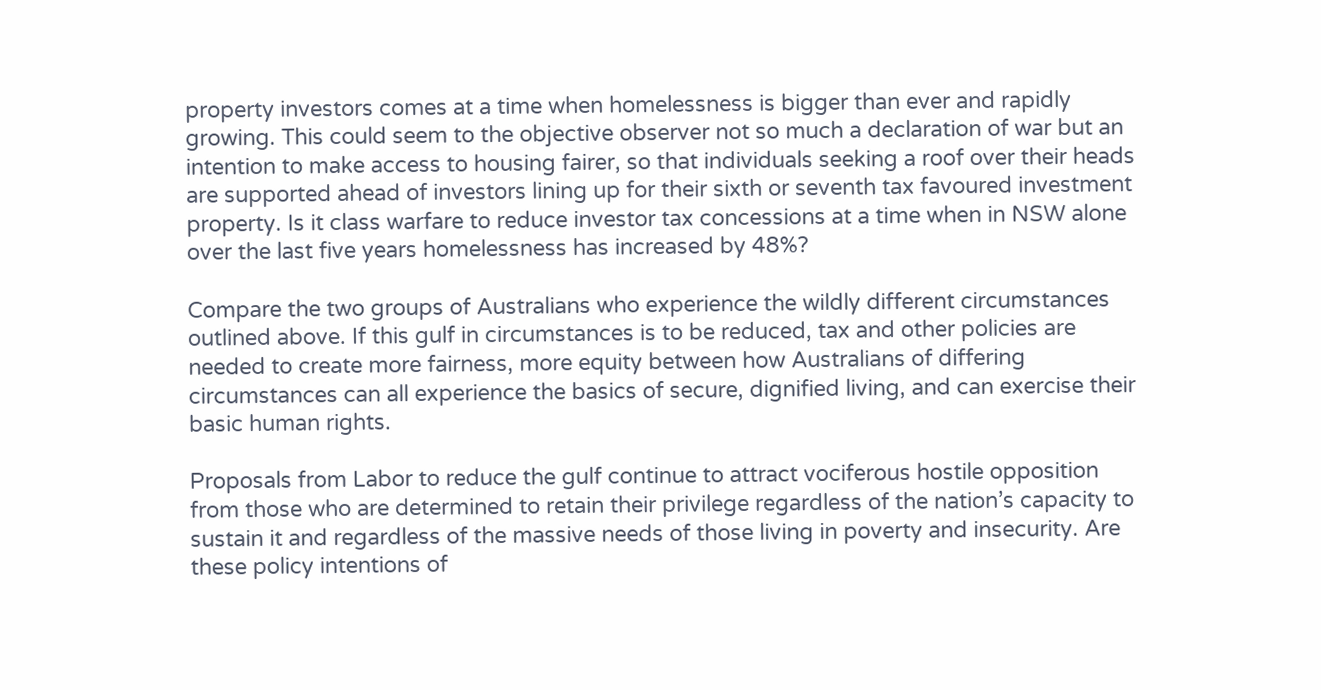property investors comes at a time when homelessness is bigger than ever and rapidly growing. This could seem to the objective observer not so much a declaration of war but an intention to make access to housing fairer, so that individuals seeking a roof over their heads are supported ahead of investors lining up for their sixth or seventh tax favoured investment property. Is it class warfare to reduce investor tax concessions at a time when in NSW alone over the last five years homelessness has increased by 48%?

Compare the two groups of Australians who experience the wildly different circumstances outlined above. If this gulf in circumstances is to be reduced, tax and other policies are needed to create more fairness, more equity between how Australians of differing circumstances can all experience the basics of secure, dignified living, and can exercise their basic human rights.

Proposals from Labor to reduce the gulf continue to attract vociferous hostile opposition from those who are determined to retain their privilege regardless of the nation’s capacity to sustain it and regardless of the massive needs of those living in poverty and insecurity. Are these policy intentions of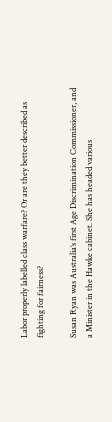Labor properly labelled class warfare? Or are they better described as fighting for fairness?

Susan Ryan was Australia’s first Age Discrimination Commissioner, and a Minister in the Hawke cabinet. She has headed various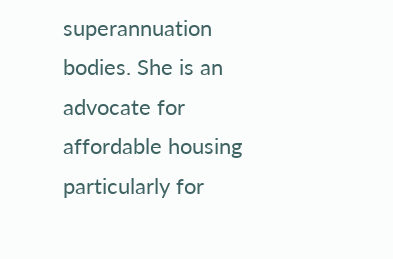superannuation bodies. She is an advocate for affordable housing particularly for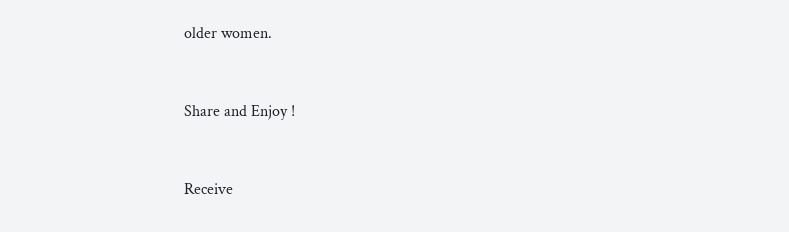older women.


Share and Enjoy !


Receive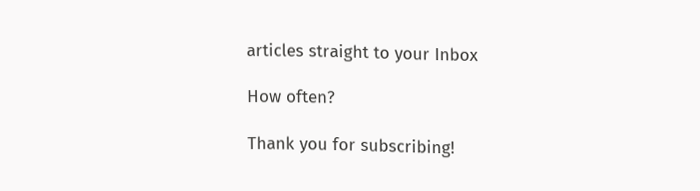articles straight to your Inbox

How often?

Thank you for subscribing!